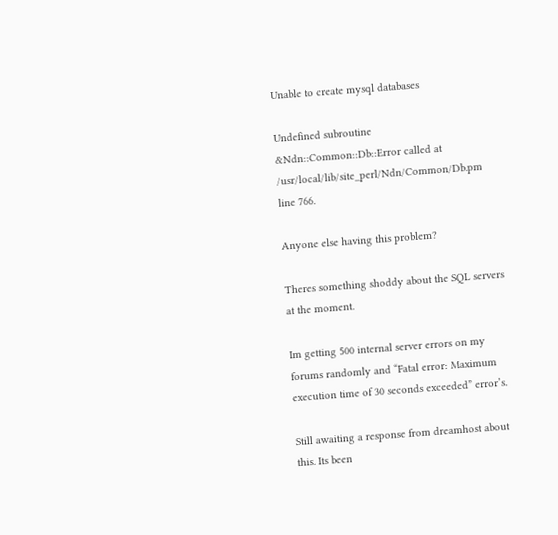Unable to create mysql databases

Undefined subroutine &Ndn::Common::Db::Error called at /usr/local/lib/site_perl/Ndn/Common/Db.pm line 766.

Anyone else having this problem?

Theres something shoddy about the SQL servers at the moment.

Im getting 500 internal server errors on my forums randomly and “Fatal error: Maximum execution time of 30 seconds exceeded” error’s.

Still awaiting a response from dreamhost about this. Its been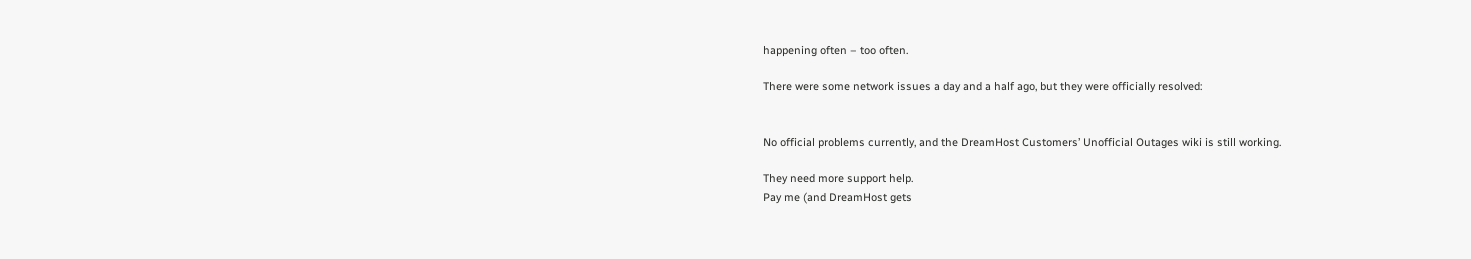happening often – too often.

There were some network issues a day and a half ago, but they were officially resolved:


No official problems currently, and the DreamHost Customers’ Unofficial Outages wiki is still working.

They need more support help.
Pay me (and DreamHost gets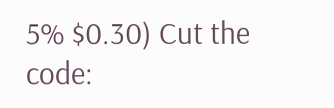5% $0.30) Cut the code: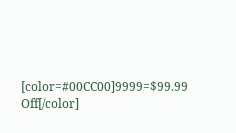[color=#00CC00]9999=$99.99 Off[/color]